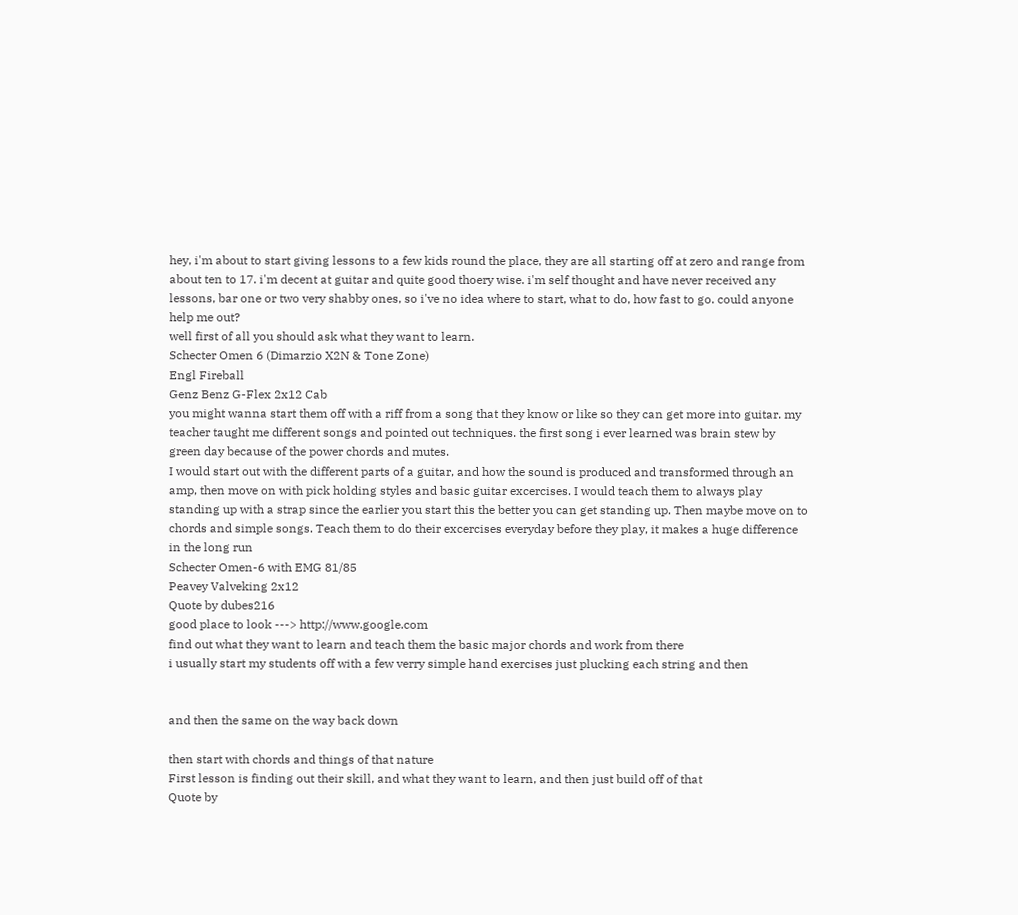hey, i'm about to start giving lessons to a few kids round the place, they are all starting off at zero and range from about ten to 17. i'm decent at guitar and quite good thoery wise. i'm self thought and have never received any lessons, bar one or two very shabby ones, so i've no idea where to start, what to do, how fast to go. could anyone help me out?
well first of all you should ask what they want to learn.
Schecter Omen 6 (Dimarzio X2N & Tone Zone)
Engl Fireball
Genz Benz G-Flex 2x12 Cab
you might wanna start them off with a riff from a song that they know or like so they can get more into guitar. my teacher taught me different songs and pointed out techniques. the first song i ever learned was brain stew by green day because of the power chords and mutes.
I would start out with the different parts of a guitar, and how the sound is produced and transformed through an amp, then move on with pick holding styles and basic guitar excercises. I would teach them to always play standing up with a strap since the earlier you start this the better you can get standing up. Then maybe move on to chords and simple songs. Teach them to do their excercises everyday before they play, it makes a huge difference in the long run
Schecter Omen-6 with EMG 81/85
Peavey Valveking 2x12
Quote by dubes216
good place to look ---> http://www.google.com
find out what they want to learn and teach them the basic major chords and work from there
i usually start my students off with a few verry simple hand exercises just plucking each string and then


and then the same on the way back down

then start with chords and things of that nature
First lesson is finding out their skill, and what they want to learn, and then just build off of that
Quote by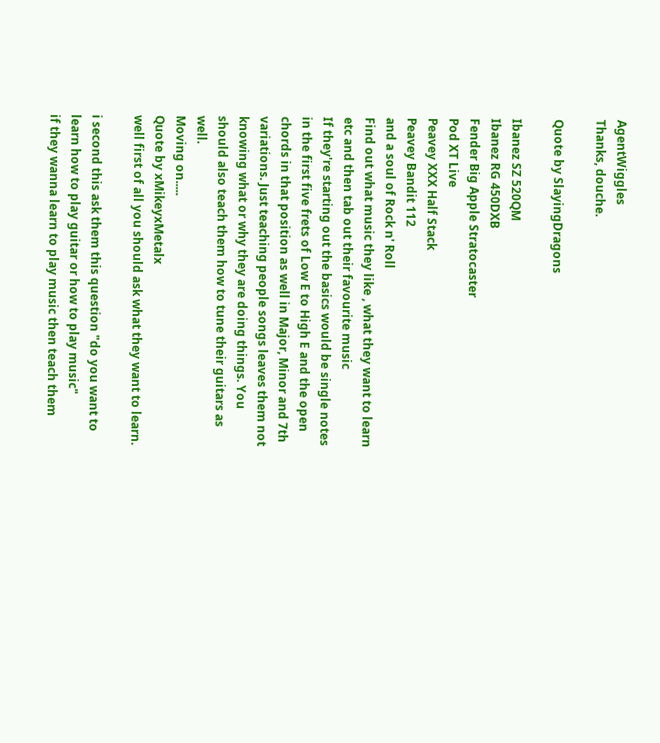AgentWiggles
Thanks, douche.

Quote by SlayingDragons

Ibanez SZ 520QM
Ibanez RG 450DXB
Fender Big Apple Stratocaster
Pod XT Live
Peavey XXX Half Stack
Peavey Bandit 112
and a soul of Rock n' Roll
Find out what music they like , what they want to learn etc and then tab out their favourite music
If they're starting out the basics would be single notes in the first five frets of Low E to High E and the open chords in that position as well in Major, Minor and 7th variations. Just teaching people songs leaves them not knowing what or why they are doing things. You should also teach them how to tune their guitars as well.
Moving on.....
Quote by xMikeyxMetalx
well first of all you should ask what they want to learn.

i second this ask them this question "do you want to learn how to play guitar or how to play music"
if they wanna learn to play music then teach them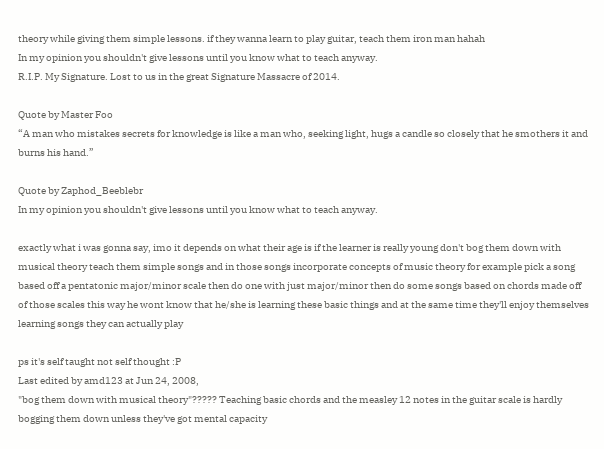theory while giving them simple lessons. if they wanna learn to play guitar, teach them iron man hahah
In my opinion you shouldn't give lessons until you know what to teach anyway.
R.I.P. My Signature. Lost to us in the great Signature Massacre of 2014.

Quote by Master Foo
“A man who mistakes secrets for knowledge is like a man who, seeking light, hugs a candle so closely that he smothers it and burns his hand.”

Quote by Zaphod_Beeblebr
In my opinion you shouldn't give lessons until you know what to teach anyway.

exactly what i was gonna say, imo it depends on what their age is if the learner is really young don't bog them down with musical theory teach them simple songs and in those songs incorporate concepts of music theory for example pick a song based off a pentatonic major/minor scale then do one with just major/minor then do some songs based on chords made off of those scales this way he wont know that he/she is learning these basic things and at the same time they'll enjoy themselves learning songs they can actually play

ps it's self taught not self thought :P
Last edited by amd123 at Jun 24, 2008,
"bog them down with musical theory"????? Teaching basic chords and the measley 12 notes in the guitar scale is hardly bogging them down unless they've got mental capacity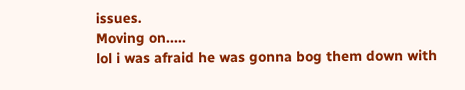issues.
Moving on.....
lol i was afraid he was gonna bog them down with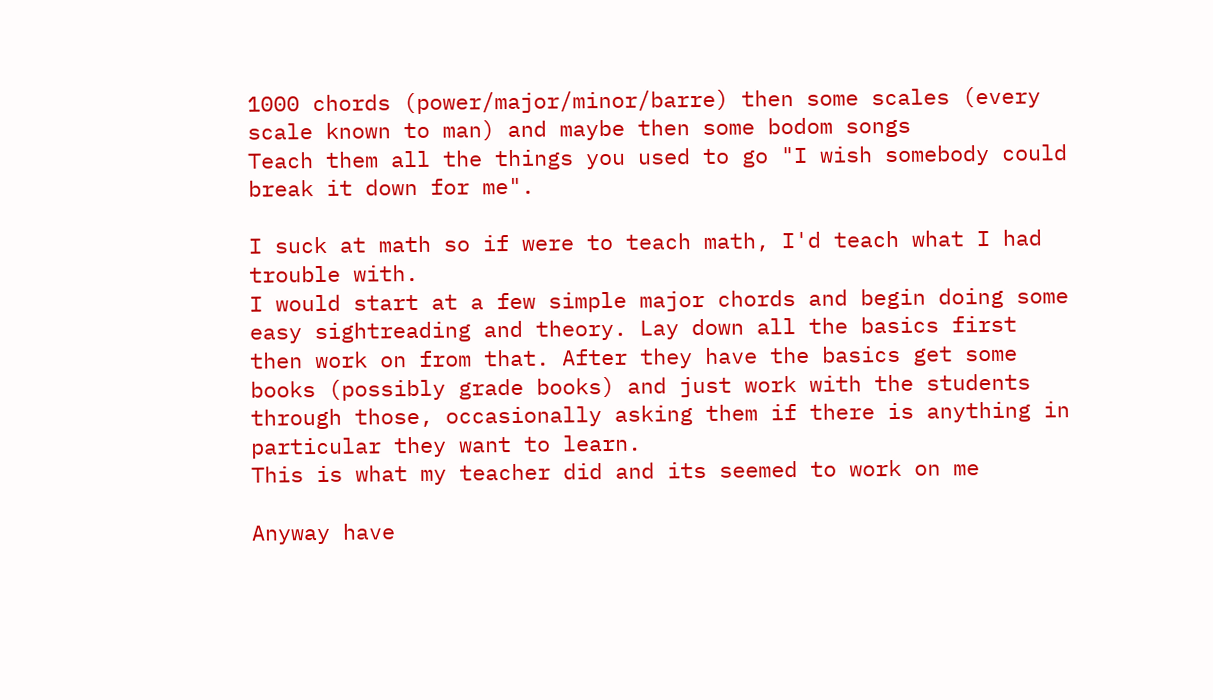1000 chords (power/major/minor/barre) then some scales (every scale known to man) and maybe then some bodom songs
Teach them all the things you used to go "I wish somebody could break it down for me".

I suck at math so if were to teach math, I'd teach what I had trouble with.
I would start at a few simple major chords and begin doing some easy sightreading and theory. Lay down all the basics first then work on from that. After they have the basics get some books (possibly grade books) and just work with the students through those, occasionally asking them if there is anything in particular they want to learn.
This is what my teacher did and its seemed to work on me

Anyway have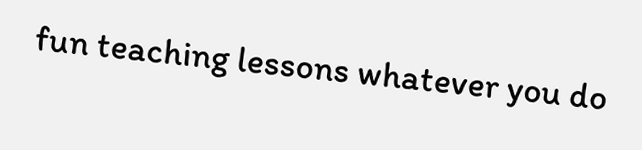fun teaching lessons whatever you do